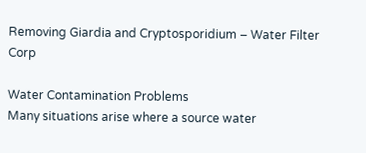Removing Giardia and Cryptosporidium – Water Filter Corp

Water Contamination Problems
Many situations arise where a source water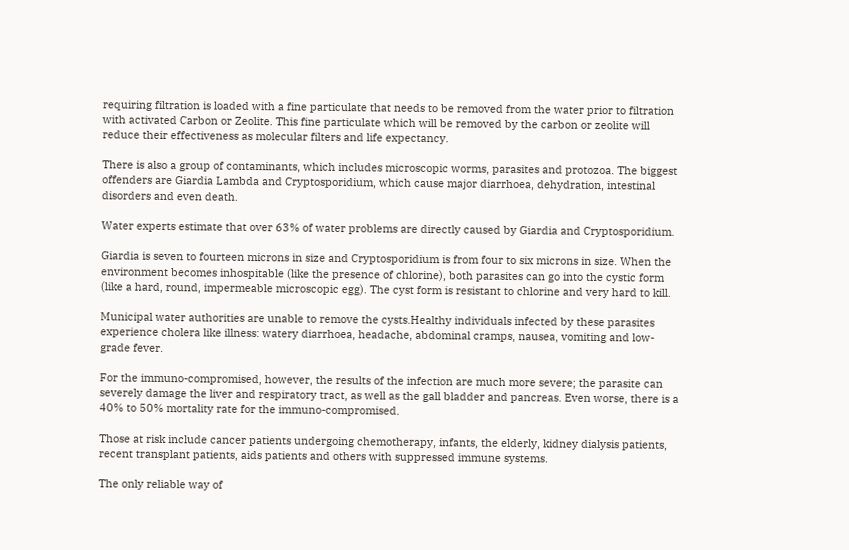requiring filtration is loaded with a fine particulate that needs to be removed from the water prior to filtration with activated Carbon or Zeolite. This fine particulate which will be removed by the carbon or zeolite will reduce their effectiveness as molecular filters and life expectancy.

There is also a group of contaminants, which includes microscopic worms, parasites and protozoa. The biggest offenders are Giardia Lambda and Cryptosporidium, which cause major diarrhoea, dehydration, intestinal disorders and even death.

Water experts estimate that over 63% of water problems are directly caused by Giardia and Cryptosporidium.

Giardia is seven to fourteen microns in size and Cryptosporidium is from four to six microns in size. When the environment becomes inhospitable (like the presence of chlorine), both parasites can go into the cystic form (like a hard, round, impermeable microscopic egg). The cyst form is resistant to chlorine and very hard to kill.

Municipal water authorities are unable to remove the cysts.Healthy individuals infected by these parasites experience cholera like illness: watery diarrhoea, headache, abdominal cramps, nausea, vomiting and low-grade fever.

For the immuno-compromised, however, the results of the infection are much more severe; the parasite can severely damage the liver and respiratory tract, as well as the gall bladder and pancreas. Even worse, there is a 40% to 50% mortality rate for the immuno-compromised.

Those at risk include cancer patients undergoing chemotherapy, infants, the elderly, kidney dialysis patients, recent transplant patients, aids patients and others with suppressed immune systems.

The only reliable way of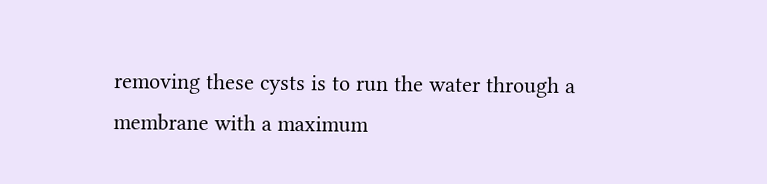removing these cysts is to run the water through a membrane with a maximum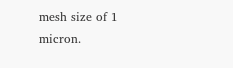mesh size of 1 micron.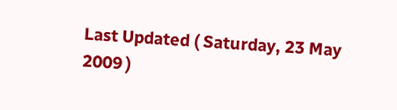Last Updated ( Saturday, 23 May 2009 )